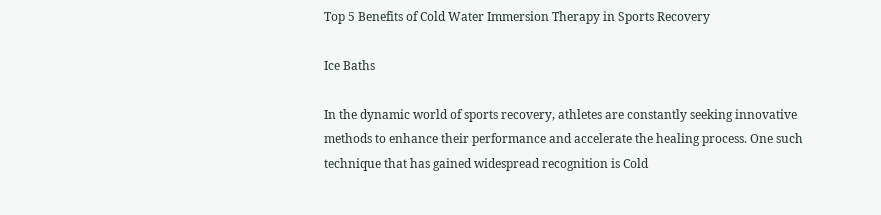Top 5 Benefits of Cold Water Immersion Therapy in Sports Recovery

Ice Baths

In the dynamic world of sports recovery, athletes are constantly seeking innovative methods to enhance their performance and accelerate the healing process. One such technique that has gained widespread recognition is Cold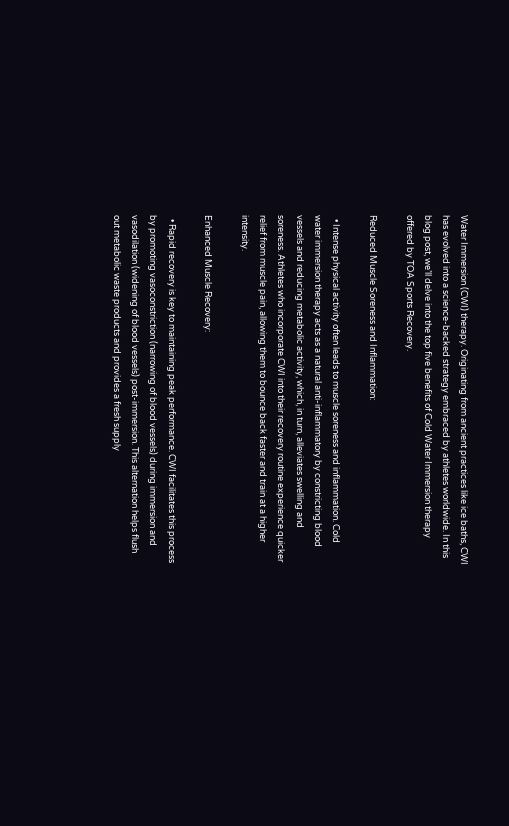Water Immersion (CWI) therapy. Originating from ancient practices like ice baths, CWI has evolved into a science-backed strategy embraced by athletes worldwide. In this blog post, we’ll delve into the top five benefits of Cold Water Immersion therapy offered by TOA Sports Recovery.

Reduced Muscle Soreness and Inflammation:

  • Intense physical activity often leads to muscle soreness and inflammation. Cold water immersion therapy acts as a natural anti-inflammatory by constricting blood vessels and reducing metabolic activity, which, in turn, alleviates swelling and soreness. Athletes who incorporate CWI into their recovery routine experience quicker relief from muscle pain, allowing them to bounce back faster and train at a higher intensity.

Enhanced Muscle Recovery:

  • Rapid recovery is key to maintaining peak performance. CWI facilitates this process by promoting vasoconstriction (narrowing of blood vessels) during immersion and vasodilation (widening of blood vessels) post-immersion. This alternation helps flush out metabolic waste products and provides a fresh supply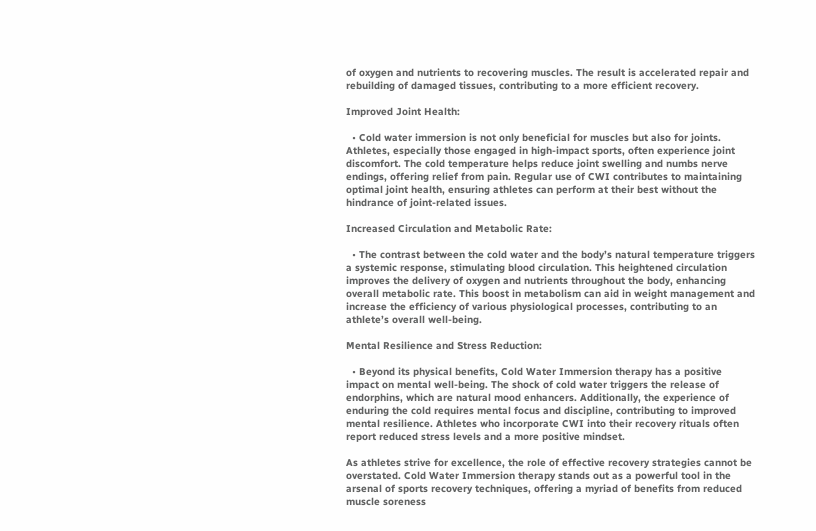of oxygen and nutrients to recovering muscles. The result is accelerated repair and rebuilding of damaged tissues, contributing to a more efficient recovery.

Improved Joint Health:

  • Cold water immersion is not only beneficial for muscles but also for joints. Athletes, especially those engaged in high-impact sports, often experience joint discomfort. The cold temperature helps reduce joint swelling and numbs nerve endings, offering relief from pain. Regular use of CWI contributes to maintaining optimal joint health, ensuring athletes can perform at their best without the hindrance of joint-related issues.

Increased Circulation and Metabolic Rate:

  • The contrast between the cold water and the body’s natural temperature triggers a systemic response, stimulating blood circulation. This heightened circulation improves the delivery of oxygen and nutrients throughout the body, enhancing overall metabolic rate. This boost in metabolism can aid in weight management and increase the efficiency of various physiological processes, contributing to an athlete’s overall well-being.

Mental Resilience and Stress Reduction:

  • Beyond its physical benefits, Cold Water Immersion therapy has a positive impact on mental well-being. The shock of cold water triggers the release of endorphins, which are natural mood enhancers. Additionally, the experience of enduring the cold requires mental focus and discipline, contributing to improved mental resilience. Athletes who incorporate CWI into their recovery rituals often report reduced stress levels and a more positive mindset.

As athletes strive for excellence, the role of effective recovery strategies cannot be overstated. Cold Water Immersion therapy stands out as a powerful tool in the arsenal of sports recovery techniques, offering a myriad of benefits from reduced muscle soreness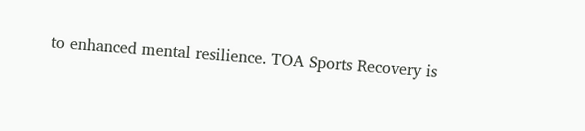to enhanced mental resilience. TOA Sports Recovery is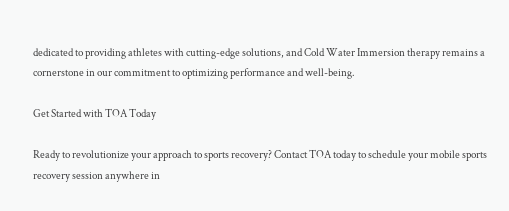dedicated to providing athletes with cutting-edge solutions, and Cold Water Immersion therapy remains a cornerstone in our commitment to optimizing performance and well-being.

Get Started with TOA Today

Ready to revolutionize your approach to sports recovery? Contact TOA today to schedule your mobile sports recovery session anywhere in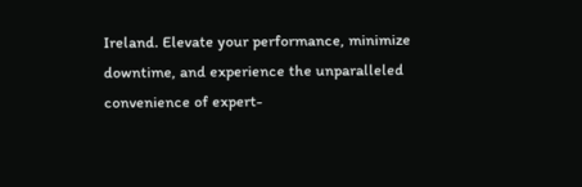Ireland. Elevate your performance, minimize downtime, and experience the unparalleled convenience of expert-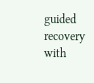guided recovery with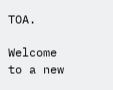TOA.

Welcome to a new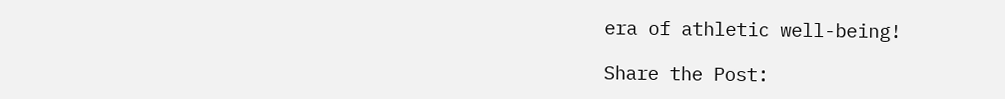era of athletic well-being!

Share the Post: